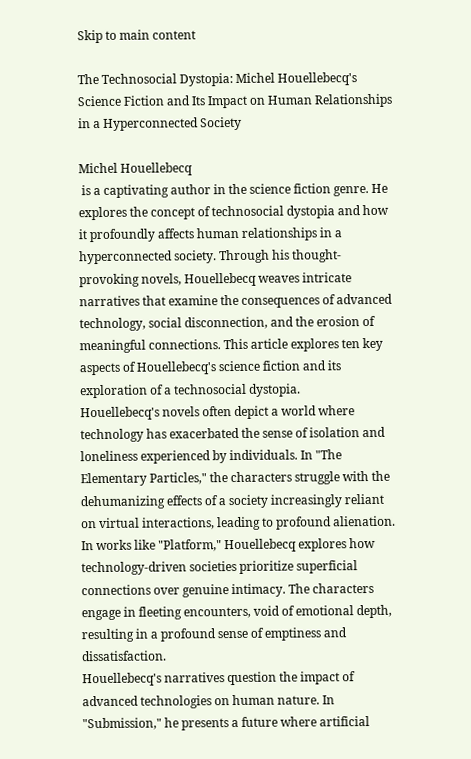Skip to main content

The Technosocial Dystopia: Michel Houellebecq's Science Fiction and Its Impact on Human Relationships in a Hyperconnected Society

Michel Houellebecq
 is a captivating author in the science fiction genre. He explores the concept of technosocial dystopia and how it profoundly affects human relationships in a hyperconnected society. Through his thought-provoking novels, Houellebecq weaves intricate narratives that examine the consequences of advanced technology, social disconnection, and the erosion of meaningful connections. This article explores ten key aspects of Houellebecq's science fiction and its exploration of a technosocial dystopia.
Houellebecq's novels often depict a world where technology has exacerbated the sense of isolation and loneliness experienced by individuals. In "The Elementary Particles," the characters struggle with the dehumanizing effects of a society increasingly reliant on virtual interactions, leading to profound alienation.
In works like "Platform," Houellebecq explores how technology-driven societies prioritize superficial connections over genuine intimacy. The characters engage in fleeting encounters, void of emotional depth, resulting in a profound sense of emptiness and dissatisfaction.
Houellebecq's narratives question the impact of advanced technologies on human nature. In "Submission," he presents a future where artificial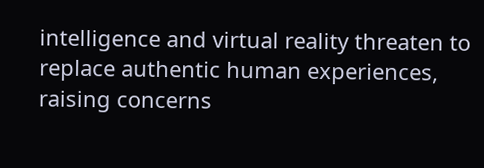intelligence and virtual reality threaten to replace authentic human experiences, raising concerns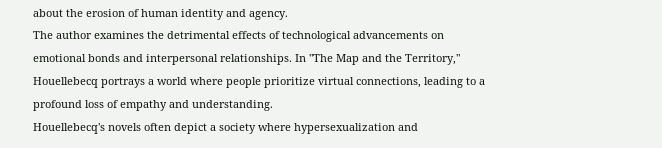about the erosion of human identity and agency.
The author examines the detrimental effects of technological advancements on emotional bonds and interpersonal relationships. In "The Map and the Territory," Houellebecq portrays a world where people prioritize virtual connections, leading to a profound loss of empathy and understanding.
Houellebecq's novels often depict a society where hypersexualization and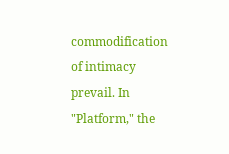commodification of intimacy prevail. In "Platform," the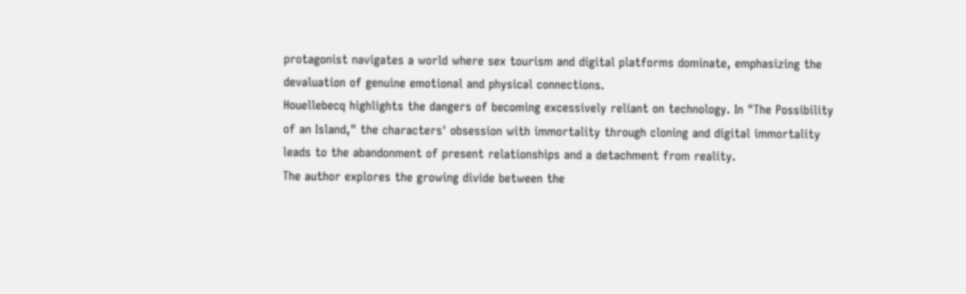protagonist navigates a world where sex tourism and digital platforms dominate, emphasizing the devaluation of genuine emotional and physical connections.
Houellebecq highlights the dangers of becoming excessively reliant on technology. In "The Possibility of an Island," the characters' obsession with immortality through cloning and digital immortality leads to the abandonment of present relationships and a detachment from reality.
The author explores the growing divide between the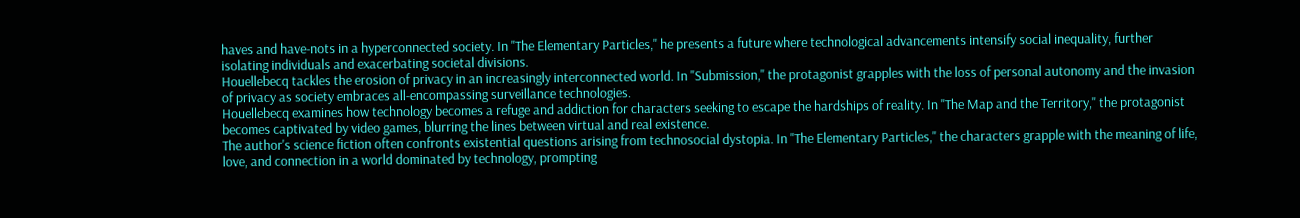haves and have-nots in a hyperconnected society. In "The Elementary Particles," he presents a future where technological advancements intensify social inequality, further isolating individuals and exacerbating societal divisions.
Houellebecq tackles the erosion of privacy in an increasingly interconnected world. In "Submission," the protagonist grapples with the loss of personal autonomy and the invasion of privacy as society embraces all-encompassing surveillance technologies.
Houellebecq examines how technology becomes a refuge and addiction for characters seeking to escape the hardships of reality. In "The Map and the Territory," the protagonist becomes captivated by video games, blurring the lines between virtual and real existence.
The author's science fiction often confronts existential questions arising from technosocial dystopia. In "The Elementary Particles," the characters grapple with the meaning of life, love, and connection in a world dominated by technology, prompting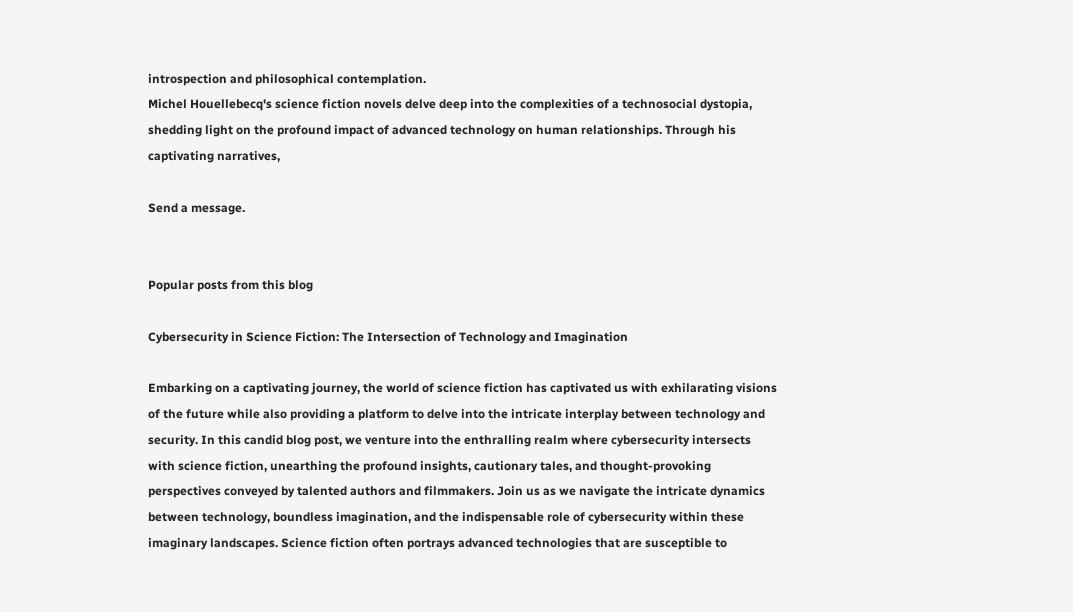introspection and philosophical contemplation.
Michel Houellebecq's science fiction novels delve deep into the complexities of a technosocial dystopia, shedding light on the profound impact of advanced technology on human relationships. Through his captivating narratives,

Send a message.


Popular posts from this blog

Cybersecurity in Science Fiction: The Intersection of Technology and Imagination

Embarking on a captivating journey, the world of science fiction has captivated us with exhilarating visions of the future while also providing a platform to delve into the intricate interplay between technology and security. In this candid blog post, we venture into the enthralling realm where cybersecurity intersects with science fiction, unearthing the profound insights, cautionary tales, and thought-provoking perspectives conveyed by talented authors and filmmakers. Join us as we navigate the intricate dynamics between technology, boundless imagination, and the indispensable role of cybersecurity within these imaginary landscapes. Science fiction often portrays advanced technologies that are susceptible to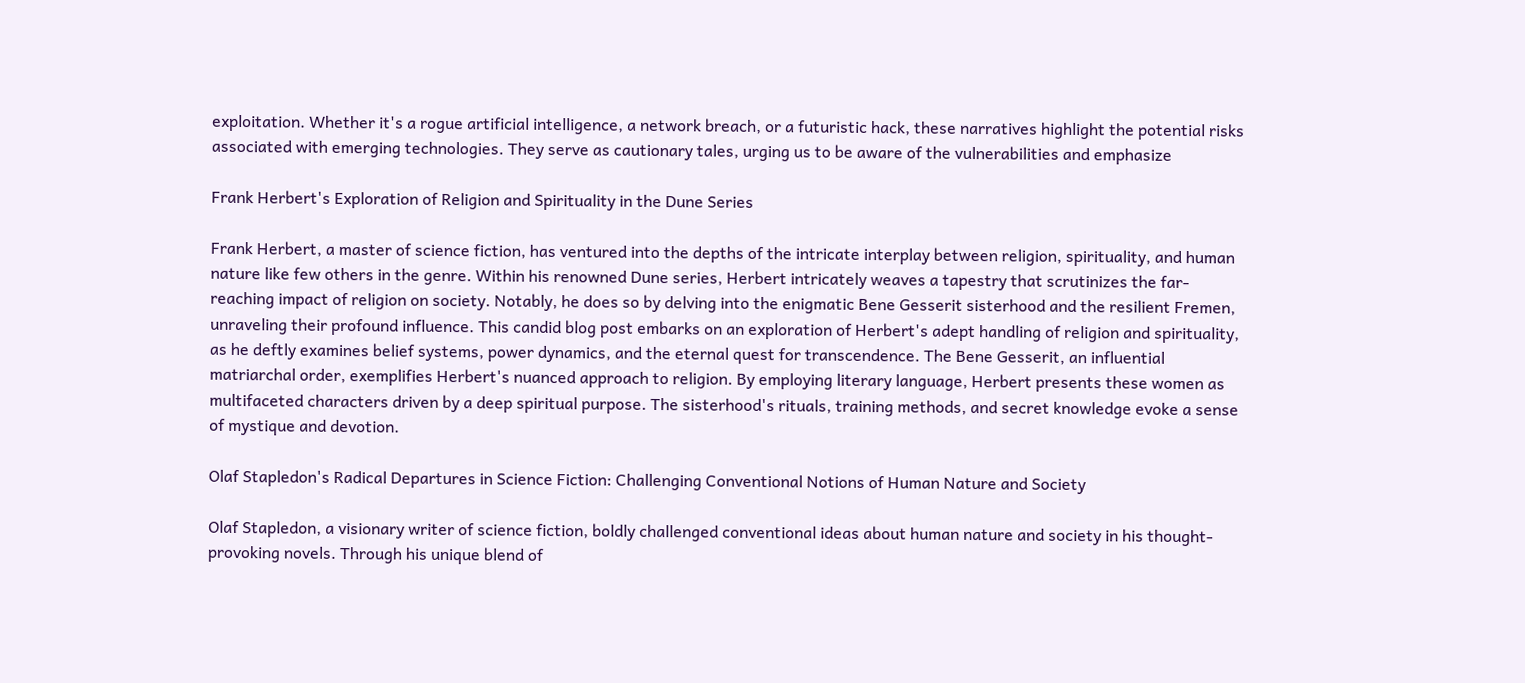exploitation. Whether it's a rogue artificial intelligence, a network breach, or a futuristic hack, these narratives highlight the potential risks associated with emerging technologies. They serve as cautionary tales, urging us to be aware of the vulnerabilities and emphasize

Frank Herbert's Exploration of Religion and Spirituality in the Dune Series

Frank Herbert, a master of science fiction, has ventured into the depths of the intricate interplay between religion, spirituality, and human nature like few others in the genre. Within his renowned Dune series, Herbert intricately weaves a tapestry that scrutinizes the far-reaching impact of religion on society. Notably, he does so by delving into the enigmatic Bene Gesserit sisterhood and the resilient Fremen, unraveling their profound influence. This candid blog post embarks on an exploration of Herbert's adept handling of religion and spirituality, as he deftly examines belief systems, power dynamics, and the eternal quest for transcendence. The Bene Gesserit, an influential matriarchal order, exemplifies Herbert's nuanced approach to religion. By employing literary language, Herbert presents these women as multifaceted characters driven by a deep spiritual purpose. The sisterhood's rituals, training methods, and secret knowledge evoke a sense of mystique and devotion.

Olaf Stapledon's Radical Departures in Science Fiction: Challenging Conventional Notions of Human Nature and Society

Olaf Stapledon, a visionary writer of science fiction, boldly challenged conventional ideas about human nature and society in his thought-provoking novels. Through his unique blend of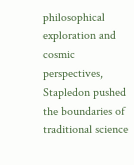philosophical exploration and cosmic perspectives, Stapledon pushed the boundaries of traditional science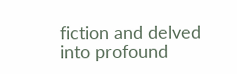fiction and delved into profound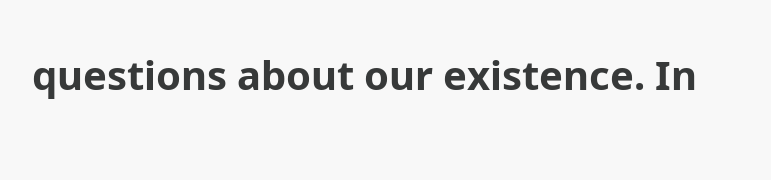questions about our existence. In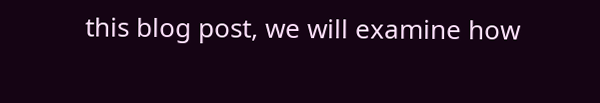this blog post, we will examine how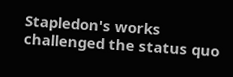Stapledon's works challenged the status quo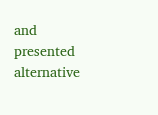and presented alternative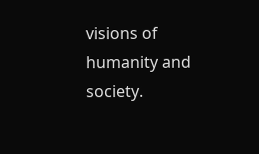visions of humanity and society.